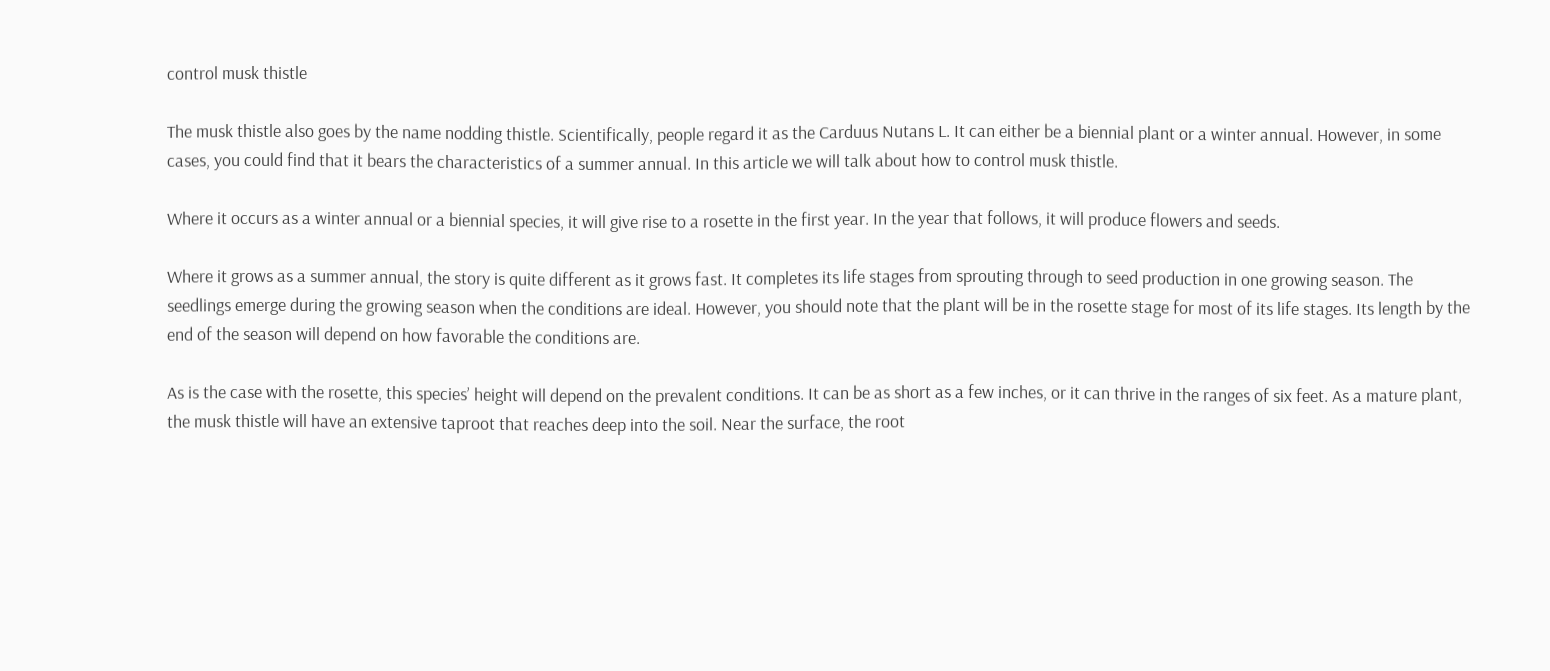control musk thistle

The musk thistle also goes by the name nodding thistle. Scientifically, people regard it as the Carduus Nutans L. It can either be a biennial plant or a winter annual. However, in some cases, you could find that it bears the characteristics of a summer annual. In this article we will talk about how to control musk thistle.

Where it occurs as a winter annual or a biennial species, it will give rise to a rosette in the first year. In the year that follows, it will produce flowers and seeds.

Where it grows as a summer annual, the story is quite different as it grows fast. It completes its life stages from sprouting through to seed production in one growing season. The seedlings emerge during the growing season when the conditions are ideal. However, you should note that the plant will be in the rosette stage for most of its life stages. Its length by the end of the season will depend on how favorable the conditions are.

As is the case with the rosette, this species’ height will depend on the prevalent conditions. It can be as short as a few inches, or it can thrive in the ranges of six feet. As a mature plant, the musk thistle will have an extensive taproot that reaches deep into the soil. Near the surface, the root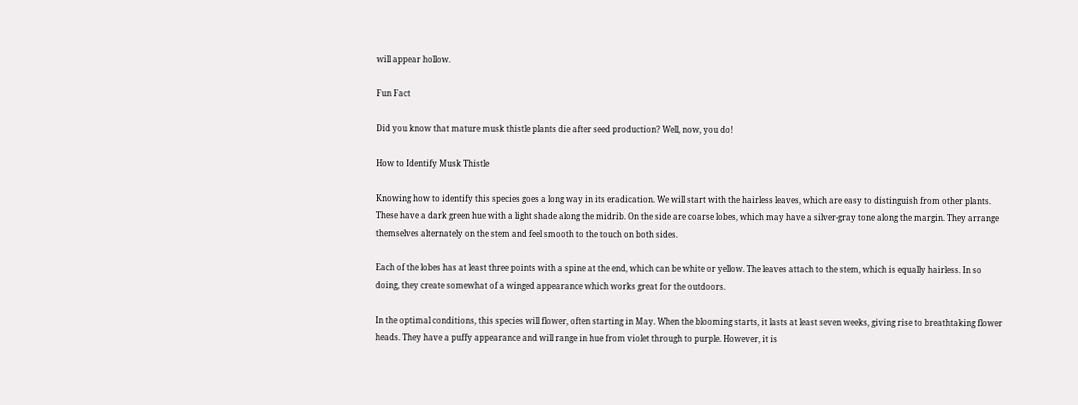will appear hollow.

Fun Fact

Did you know that mature musk thistle plants die after seed production? Well, now, you do!

How to Identify Musk Thistle

Knowing how to identify this species goes a long way in its eradication. We will start with the hairless leaves, which are easy to distinguish from other plants. These have a dark green hue with a light shade along the midrib. On the side are coarse lobes, which may have a silver-gray tone along the margin. They arrange themselves alternately on the stem and feel smooth to the touch on both sides.

Each of the lobes has at least three points with a spine at the end, which can be white or yellow. The leaves attach to the stem, which is equally hairless. In so doing, they create somewhat of a winged appearance which works great for the outdoors.

In the optimal conditions, this species will flower, often starting in May. When the blooming starts, it lasts at least seven weeks, giving rise to breathtaking flower heads. They have a puffy appearance and will range in hue from violet through to purple. However, it is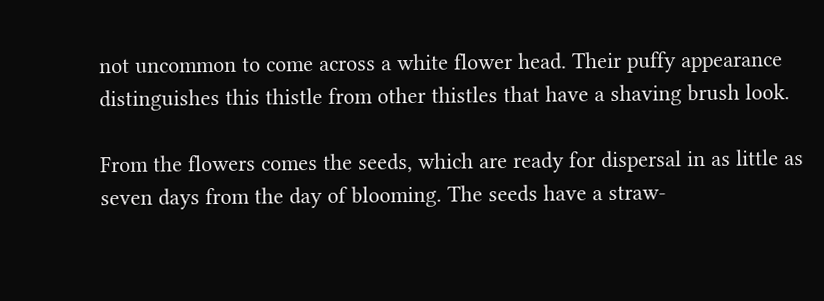not uncommon to come across a white flower head. Their puffy appearance distinguishes this thistle from other thistles that have a shaving brush look.

From the flowers comes the seeds, which are ready for dispersal in as little as seven days from the day of blooming. The seeds have a straw-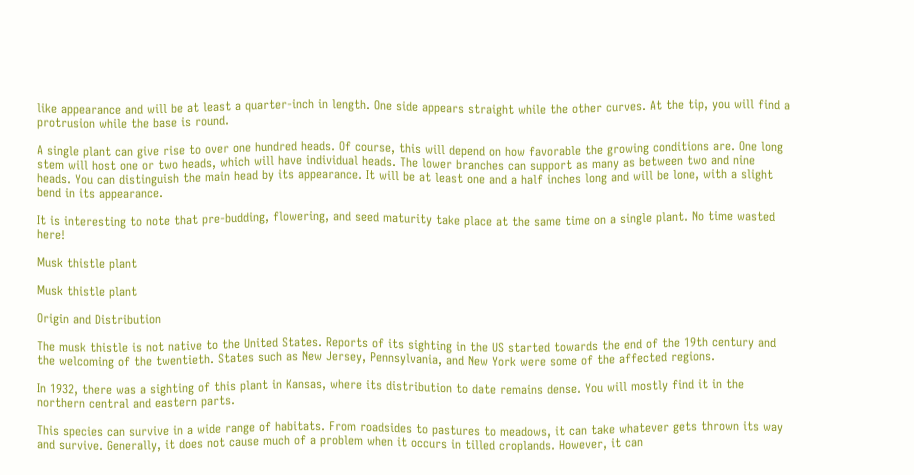like appearance and will be at least a quarter-inch in length. One side appears straight while the other curves. At the tip, you will find a protrusion while the base is round.

A single plant can give rise to over one hundred heads. Of course, this will depend on how favorable the growing conditions are. One long stem will host one or two heads, which will have individual heads. The lower branches can support as many as between two and nine heads. You can distinguish the main head by its appearance. It will be at least one and a half inches long and will be lone, with a slight bend in its appearance.

It is interesting to note that pre-budding, flowering, and seed maturity take place at the same time on a single plant. No time wasted here!

Musk thistle plant

Musk thistle plant

Origin and Distribution

The musk thistle is not native to the United States. Reports of its sighting in the US started towards the end of the 19th century and the welcoming of the twentieth. States such as New Jersey, Pennsylvania, and New York were some of the affected regions.

In 1932, there was a sighting of this plant in Kansas, where its distribution to date remains dense. You will mostly find it in the northern central and eastern parts.

This species can survive in a wide range of habitats. From roadsides to pastures to meadows, it can take whatever gets thrown its way and survive. Generally, it does not cause much of a problem when it occurs in tilled croplands. However, it can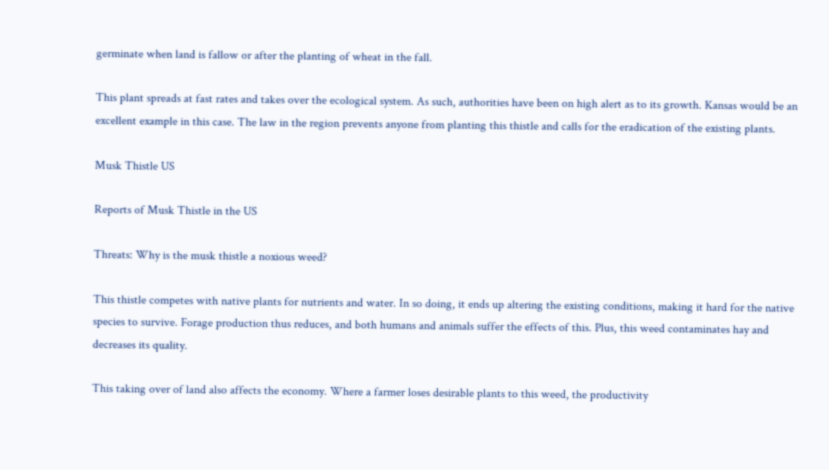germinate when land is fallow or after the planting of wheat in the fall.

This plant spreads at fast rates and takes over the ecological system. As such, authorities have been on high alert as to its growth. Kansas would be an excellent example in this case. The law in the region prevents anyone from planting this thistle and calls for the eradication of the existing plants.

Musk Thistle US

Reports of Musk Thistle in the US

Threats: Why is the musk thistle a noxious weed?

This thistle competes with native plants for nutrients and water. In so doing, it ends up altering the existing conditions, making it hard for the native species to survive. Forage production thus reduces, and both humans and animals suffer the effects of this. Plus, this weed contaminates hay and decreases its quality.

This taking over of land also affects the economy. Where a farmer loses desirable plants to this weed, the productivity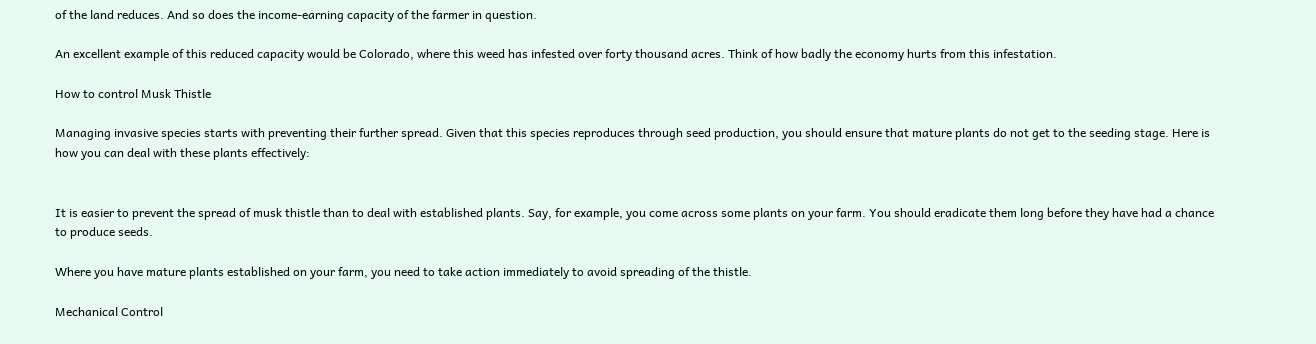of the land reduces. And so does the income-earning capacity of the farmer in question.

An excellent example of this reduced capacity would be Colorado, where this weed has infested over forty thousand acres. Think of how badly the economy hurts from this infestation.

How to control Musk Thistle

Managing invasive species starts with preventing their further spread. Given that this species reproduces through seed production, you should ensure that mature plants do not get to the seeding stage. Here is how you can deal with these plants effectively:


It is easier to prevent the spread of musk thistle than to deal with established plants. Say, for example, you come across some plants on your farm. You should eradicate them long before they have had a chance to produce seeds.

Where you have mature plants established on your farm, you need to take action immediately to avoid spreading of the thistle.

Mechanical Control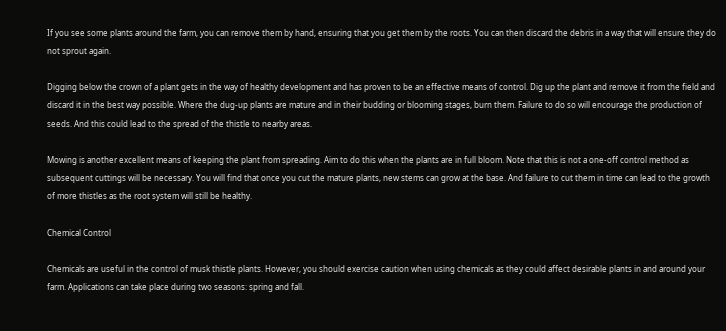If you see some plants around the farm, you can remove them by hand, ensuring that you get them by the roots. You can then discard the debris in a way that will ensure they do not sprout again.

Digging below the crown of a plant gets in the way of healthy development and has proven to be an effective means of control. Dig up the plant and remove it from the field and discard it in the best way possible. Where the dug-up plants are mature and in their budding or blooming stages, burn them. Failure to do so will encourage the production of seeds. And this could lead to the spread of the thistle to nearby areas.

Mowing is another excellent means of keeping the plant from spreading. Aim to do this when the plants are in full bloom. Note that this is not a one-off control method as subsequent cuttings will be necessary. You will find that once you cut the mature plants, new stems can grow at the base. And failure to cut them in time can lead to the growth of more thistles as the root system will still be healthy.

Chemical Control

Chemicals are useful in the control of musk thistle plants. However, you should exercise caution when using chemicals as they could affect desirable plants in and around your farm. Applications can take place during two seasons: spring and fall.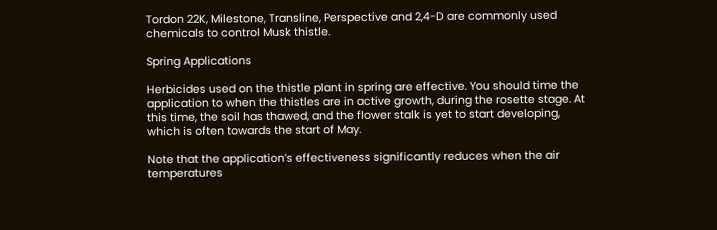Tordon 22K, Milestone, Transline, Perspective and 2,4-D are commonly used chemicals to control Musk thistle.

Spring Applications

Herbicides used on the thistle plant in spring are effective. You should time the application to when the thistles are in active growth, during the rosette stage. At this time, the soil has thawed, and the flower stalk is yet to start developing, which is often towards the start of May.

Note that the application’s effectiveness significantly reduces when the air temperatures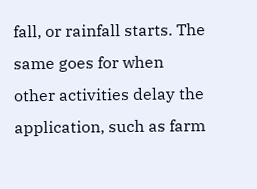fall, or rainfall starts. The same goes for when other activities delay the application, such as farm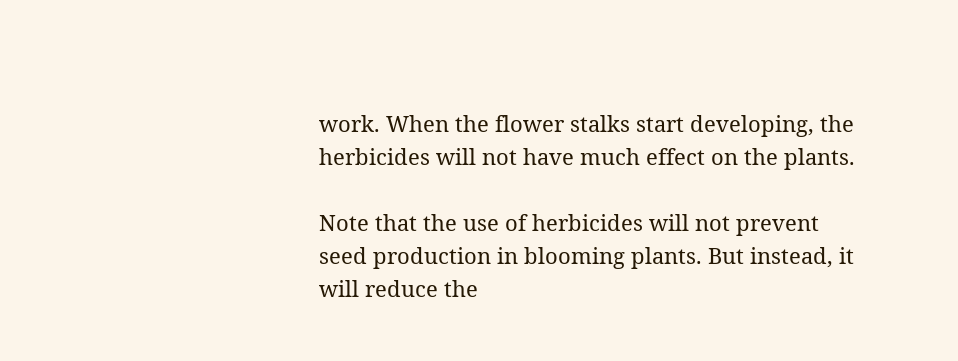work. When the flower stalks start developing, the herbicides will not have much effect on the plants.

Note that the use of herbicides will not prevent seed production in blooming plants. But instead, it will reduce the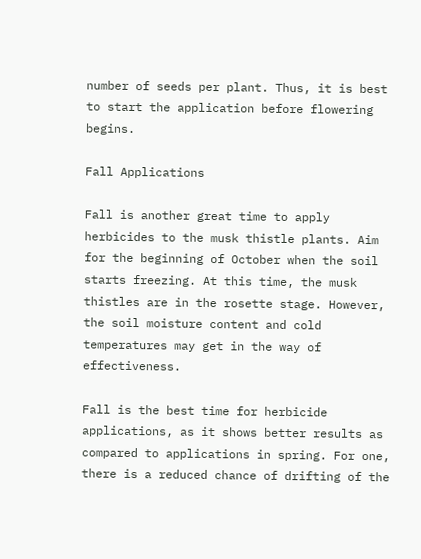number of seeds per plant. Thus, it is best to start the application before flowering begins.

Fall Applications

Fall is another great time to apply herbicides to the musk thistle plants. Aim for the beginning of October when the soil starts freezing. At this time, the musk thistles are in the rosette stage. However, the soil moisture content and cold temperatures may get in the way of effectiveness.

Fall is the best time for herbicide applications, as it shows better results as compared to applications in spring. For one, there is a reduced chance of drifting of the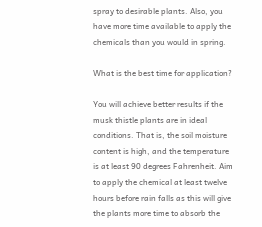spray to desirable plants. Also, you have more time available to apply the chemicals than you would in spring.

What is the best time for application?

You will achieve better results if the musk thistle plants are in ideal conditions. That is, the soil moisture content is high, and the temperature is at least 90 degrees Fahrenheit. Aim to apply the chemical at least twelve hours before rain falls as this will give the plants more time to absorb the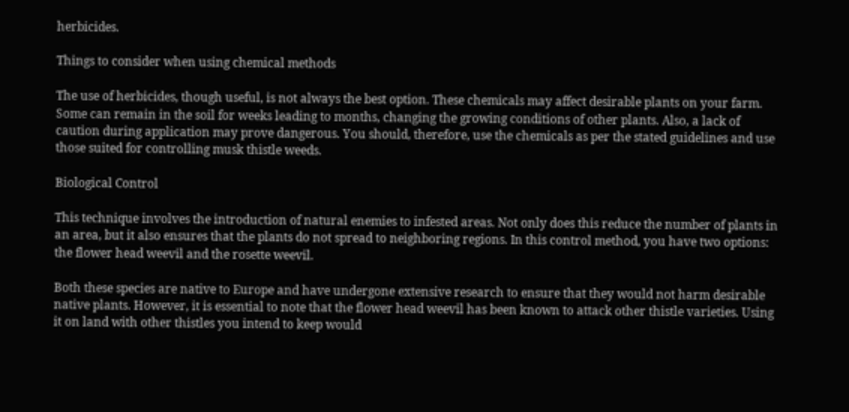herbicides.

Things to consider when using chemical methods

The use of herbicides, though useful, is not always the best option. These chemicals may affect desirable plants on your farm. Some can remain in the soil for weeks leading to months, changing the growing conditions of other plants. Also, a lack of caution during application may prove dangerous. You should, therefore, use the chemicals as per the stated guidelines and use those suited for controlling musk thistle weeds.

Biological Control

This technique involves the introduction of natural enemies to infested areas. Not only does this reduce the number of plants in an area, but it also ensures that the plants do not spread to neighboring regions. In this control method, you have two options: the flower head weevil and the rosette weevil.

Both these species are native to Europe and have undergone extensive research to ensure that they would not harm desirable native plants. However, it is essential to note that the flower head weevil has been known to attack other thistle varieties. Using it on land with other thistles you intend to keep would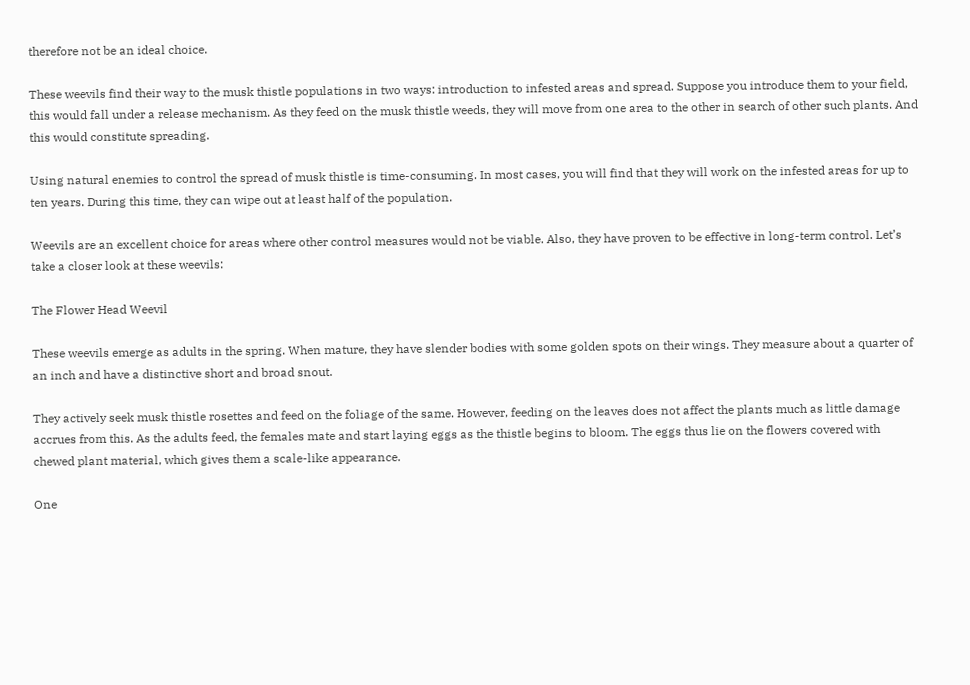therefore not be an ideal choice.

These weevils find their way to the musk thistle populations in two ways: introduction to infested areas and spread. Suppose you introduce them to your field, this would fall under a release mechanism. As they feed on the musk thistle weeds, they will move from one area to the other in search of other such plants. And this would constitute spreading.

Using natural enemies to control the spread of musk thistle is time-consuming. In most cases, you will find that they will work on the infested areas for up to ten years. During this time, they can wipe out at least half of the population.

Weevils are an excellent choice for areas where other control measures would not be viable. Also, they have proven to be effective in long-term control. Let’s take a closer look at these weevils:

The Flower Head Weevil

These weevils emerge as adults in the spring. When mature, they have slender bodies with some golden spots on their wings. They measure about a quarter of an inch and have a distinctive short and broad snout.

They actively seek musk thistle rosettes and feed on the foliage of the same. However, feeding on the leaves does not affect the plants much as little damage accrues from this. As the adults feed, the females mate and start laying eggs as the thistle begins to bloom. The eggs thus lie on the flowers covered with chewed plant material, which gives them a scale-like appearance.

One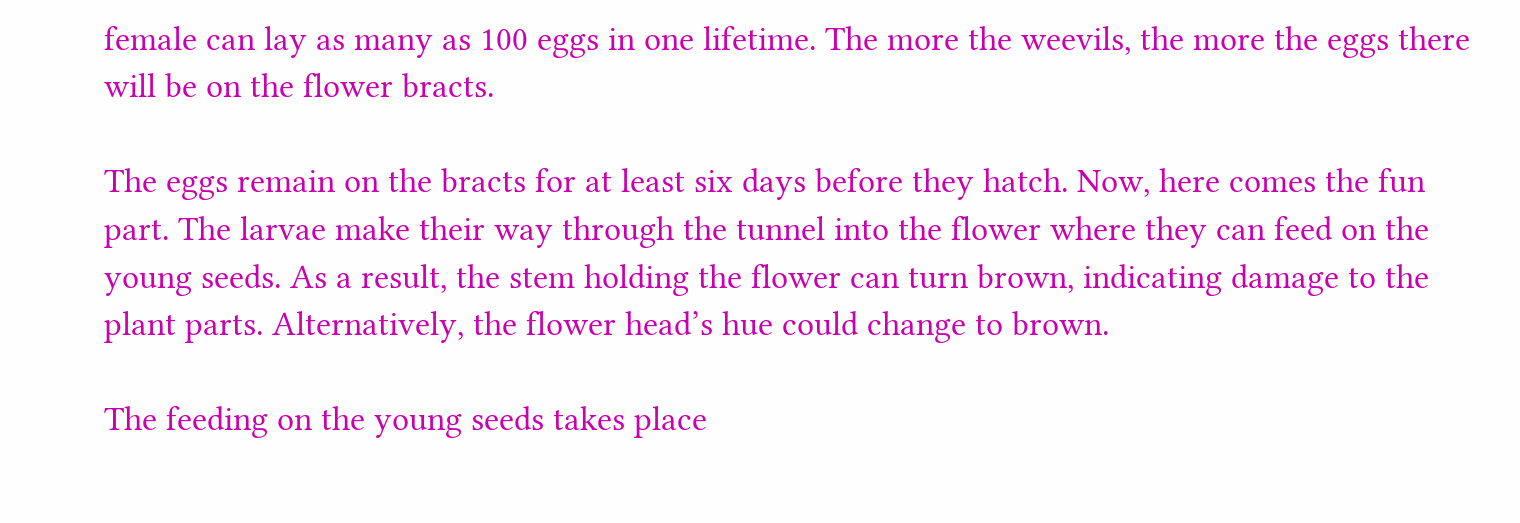female can lay as many as 100 eggs in one lifetime. The more the weevils, the more the eggs there will be on the flower bracts.

The eggs remain on the bracts for at least six days before they hatch. Now, here comes the fun part. The larvae make their way through the tunnel into the flower where they can feed on the young seeds. As a result, the stem holding the flower can turn brown, indicating damage to the plant parts. Alternatively, the flower head’s hue could change to brown.

The feeding on the young seeds takes place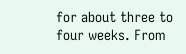for about three to four weeks. From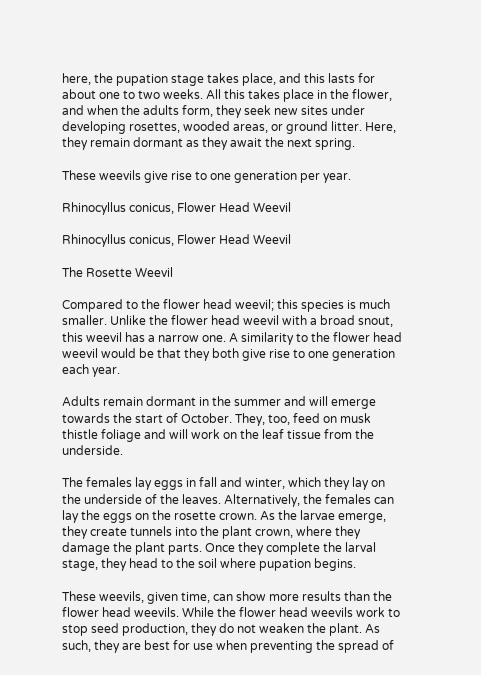here, the pupation stage takes place, and this lasts for about one to two weeks. All this takes place in the flower, and when the adults form, they seek new sites under developing rosettes, wooded areas, or ground litter. Here, they remain dormant as they await the next spring.

These weevils give rise to one generation per year.

Rhinocyllus conicus, Flower Head Weevil

Rhinocyllus conicus, Flower Head Weevil

The Rosette Weevil

Compared to the flower head weevil; this species is much smaller. Unlike the flower head weevil with a broad snout, this weevil has a narrow one. A similarity to the flower head weevil would be that they both give rise to one generation each year.

Adults remain dormant in the summer and will emerge towards the start of October. They, too, feed on musk thistle foliage and will work on the leaf tissue from the underside.

The females lay eggs in fall and winter, which they lay on the underside of the leaves. Alternatively, the females can lay the eggs on the rosette crown. As the larvae emerge, they create tunnels into the plant crown, where they damage the plant parts. Once they complete the larval stage, they head to the soil where pupation begins.

These weevils, given time, can show more results than the flower head weevils. While the flower head weevils work to stop seed production, they do not weaken the plant. As such, they are best for use when preventing the spread of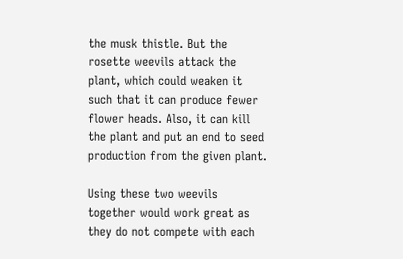the musk thistle. But the rosette weevils attack the plant, which could weaken it such that it can produce fewer flower heads. Also, it can kill the plant and put an end to seed production from the given plant.

Using these two weevils together would work great as they do not compete with each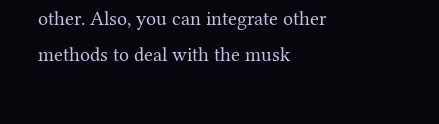other. Also, you can integrate other methods to deal with the musk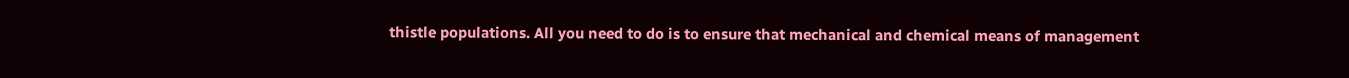thistle populations. All you need to do is to ensure that mechanical and chemical means of management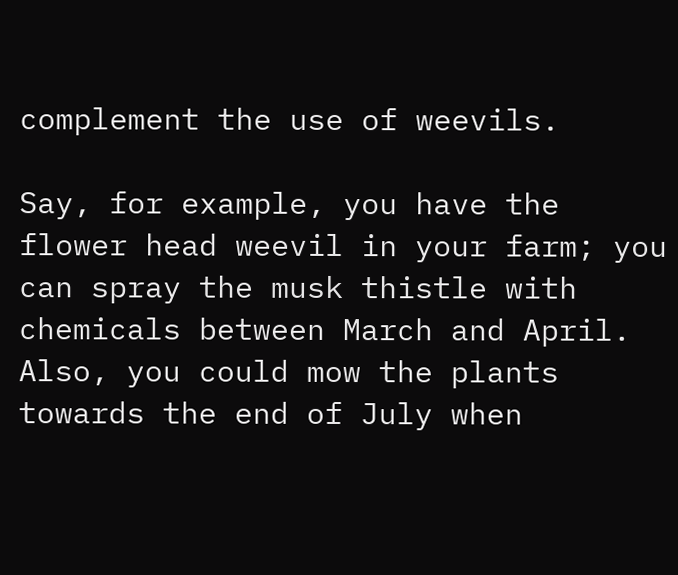complement the use of weevils.

Say, for example, you have the flower head weevil in your farm; you can spray the musk thistle with chemicals between March and April. Also, you could mow the plants towards the end of July when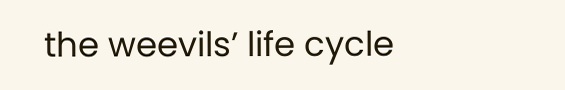the weevils’ life cycle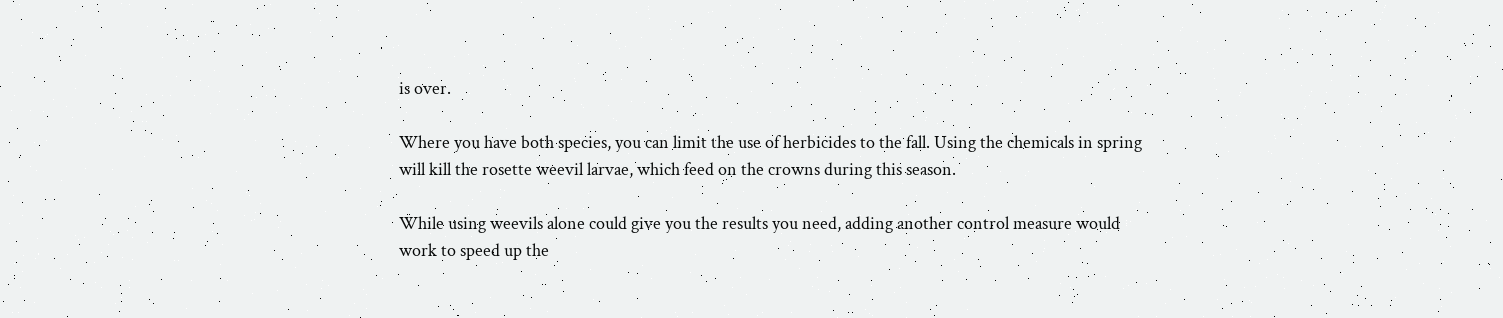is over.

Where you have both species, you can limit the use of herbicides to the fall. Using the chemicals in spring will kill the rosette weevil larvae, which feed on the crowns during this season.

While using weevils alone could give you the results you need, adding another control measure would work to speed up the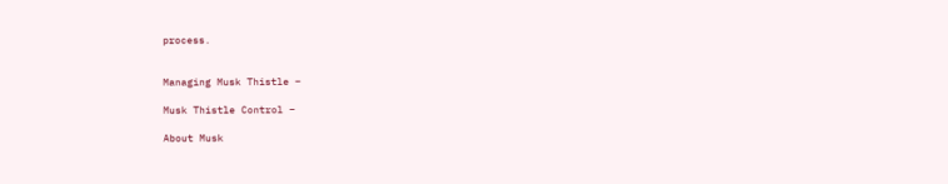process.


Managing Musk Thistle –

Musk Thistle Control –

About Musk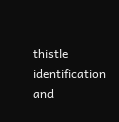thistle identification and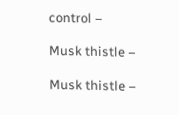control –

Musk thistle –

Musk thistle –